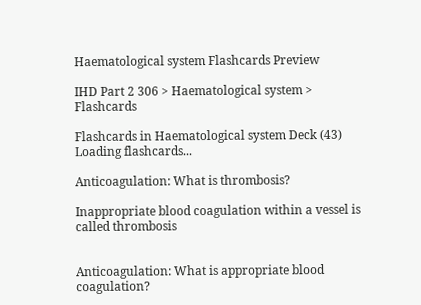Haematological system Flashcards Preview

IHD Part 2 306 > Haematological system > Flashcards

Flashcards in Haematological system Deck (43)
Loading flashcards...

Anticoagulation: What is thrombosis?

Inappropriate blood coagulation within a vessel is called thrombosis


Anticoagulation: What is appropriate blood coagulation?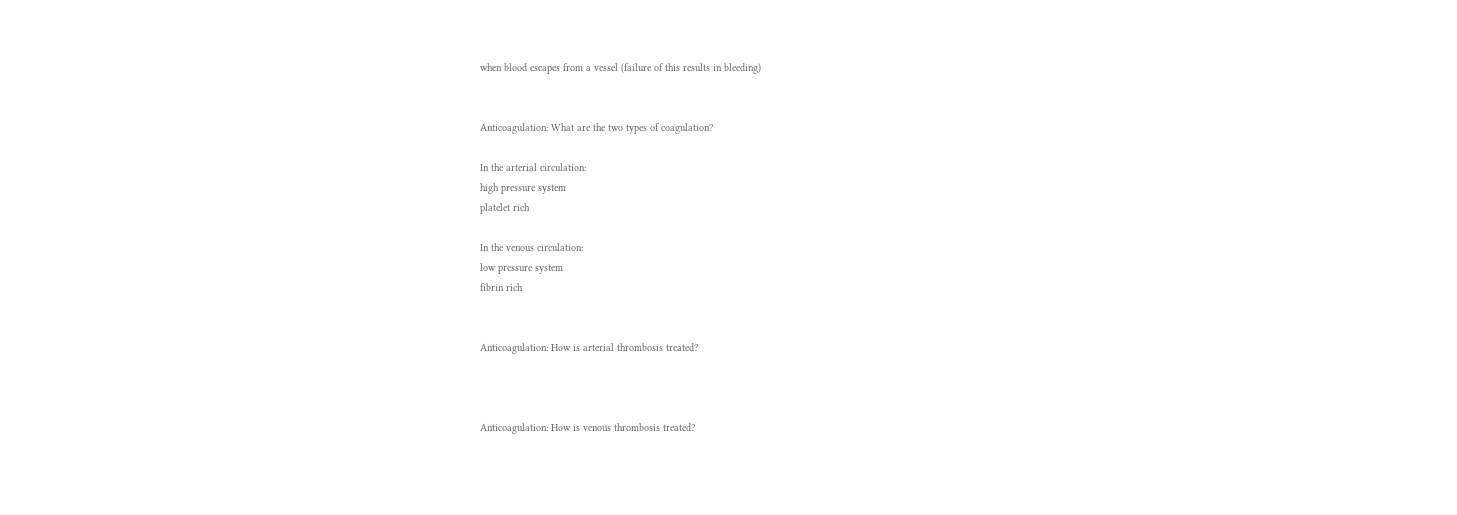when blood escapes from a vessel (failure of this results in bleeding)


Anticoagulation: What are the two types of coagulation?

In the arterial circulation:
high pressure system
platelet rich

In the venous circulation:
low pressure system
fibrin rich


Anticoagulation: How is arterial thrombosis treated?



Anticoagulation: How is venous thrombosis treated?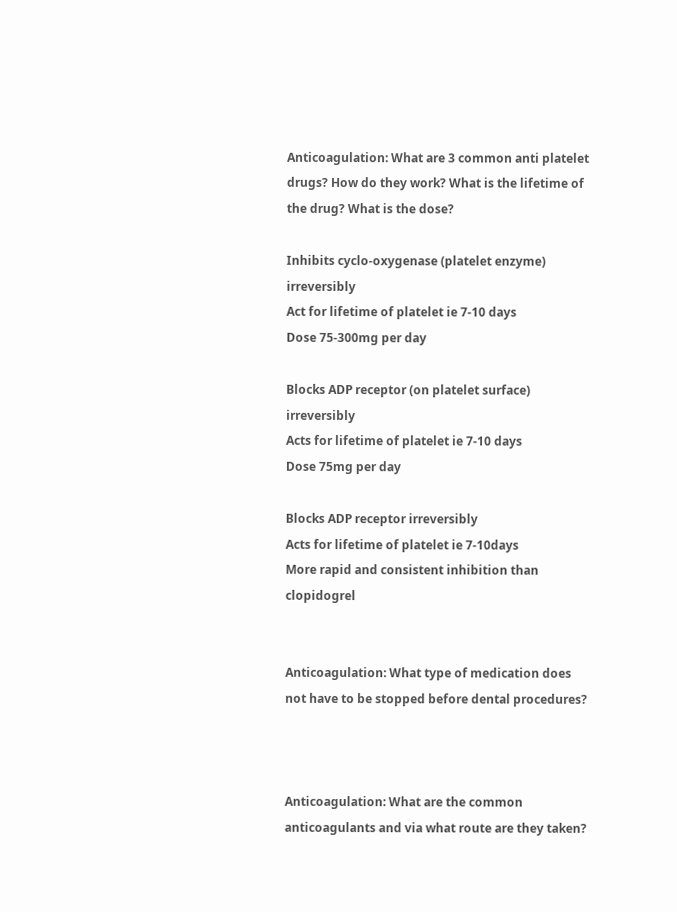Anticoagulation: What are 3 common anti platelet drugs? How do they work? What is the lifetime of the drug? What is the dose?

Inhibits cyclo-oxygenase (platelet enzyme) irreversibly
Act for lifetime of platelet ie 7-10 days
Dose 75-300mg per day

Blocks ADP receptor (on platelet surface) irreversibly
Acts for lifetime of platelet ie 7-10 days
Dose 75mg per day

Blocks ADP receptor irreversibly
Acts for lifetime of platelet ie 7-10days
More rapid and consistent inhibition than clopidogrel


Anticoagulation: What type of medication does not have to be stopped before dental procedures?



Anticoagulation: What are the common anticoagulants and via what route are they taken?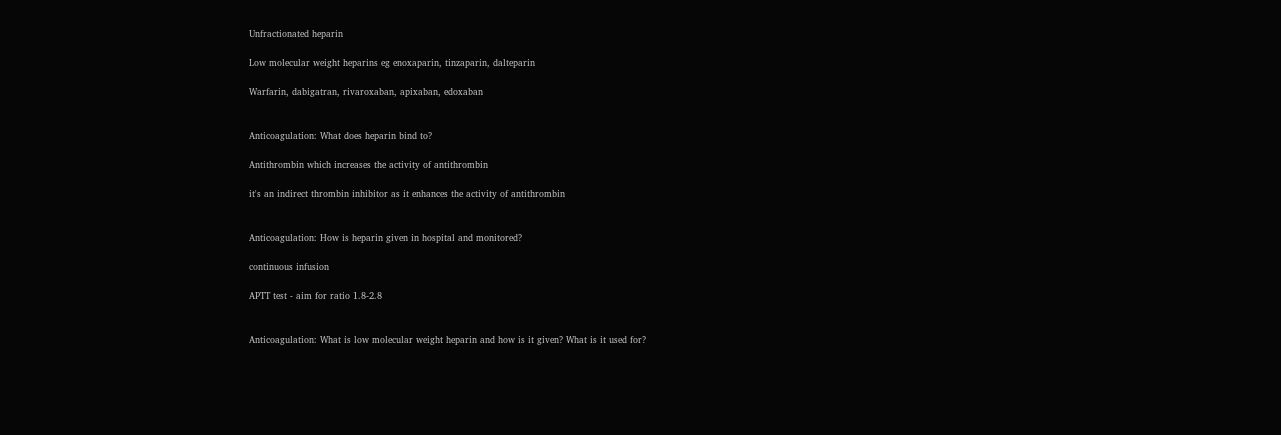Unfractionated heparin

Low molecular weight heparins eg enoxaparin, tinzaparin, dalteparin

Warfarin, dabigatran, rivaroxaban, apixaban, edoxaban


Anticoagulation: What does heparin bind to?

Antithrombin which increases the activity of antithrombin

it's an indirect thrombin inhibitor as it enhances the activity of antithrombin


Anticoagulation: How is heparin given in hospital and monitored?

continuous infusion

APTT test - aim for ratio 1.8-2.8


Anticoagulation: What is low molecular weight heparin and how is it given? What is it used for?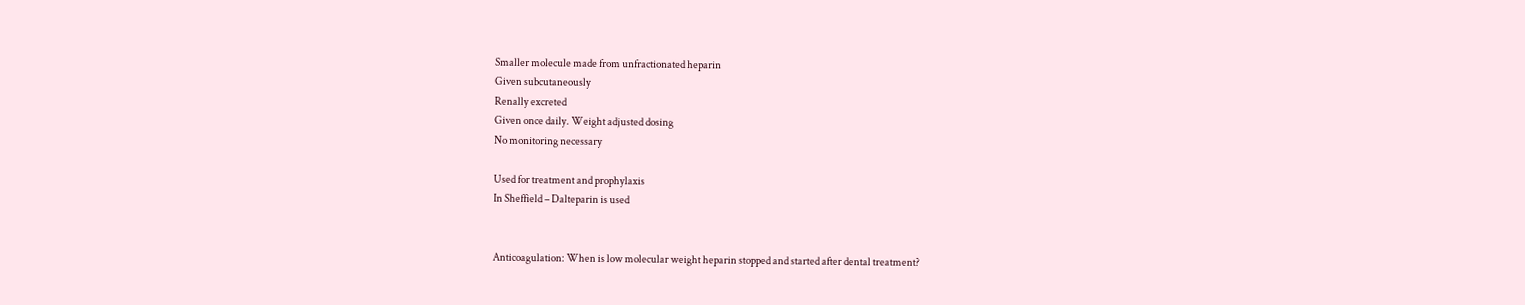Smaller molecule made from unfractionated heparin
Given subcutaneously
Renally excreted
Given once daily. Weight adjusted dosing
No monitoring necessary

Used for treatment and prophylaxis
In Sheffield – Dalteparin is used


Anticoagulation: When is low molecular weight heparin stopped and started after dental treatment?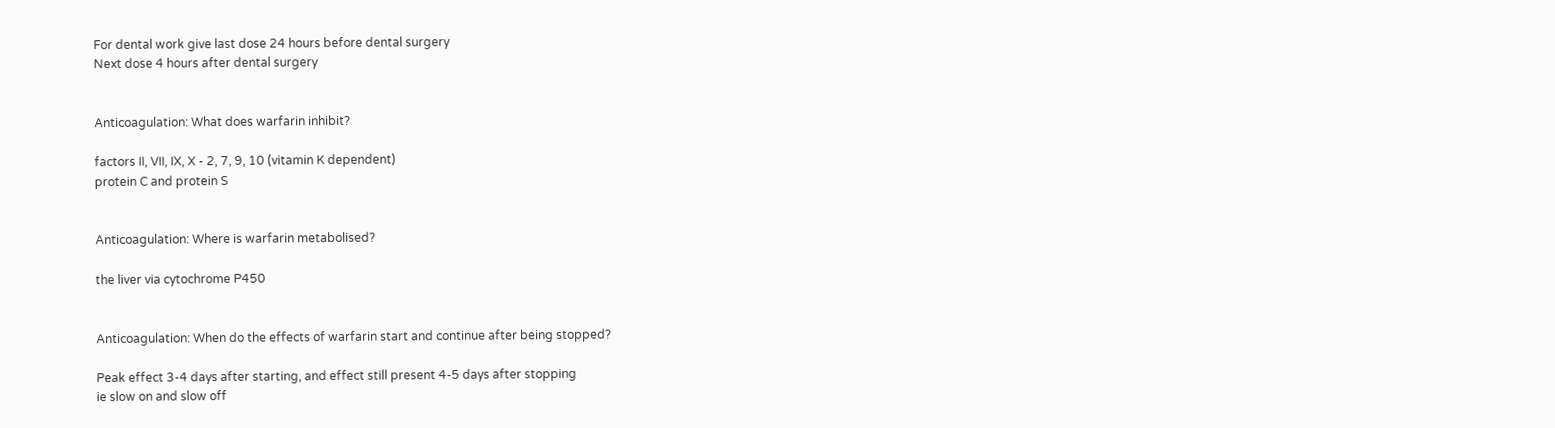For dental work give last dose 24 hours before dental surgery
Next dose 4 hours after dental surgery


Anticoagulation: What does warfarin inhibit?

factors II, VII, IX, X - 2, 7, 9, 10 (vitamin K dependent)
protein C and protein S


Anticoagulation: Where is warfarin metabolised?

the liver via cytochrome P450


Anticoagulation: When do the effects of warfarin start and continue after being stopped?

Peak effect 3-4 days after starting, and effect still present 4-5 days after stopping
ie slow on and slow off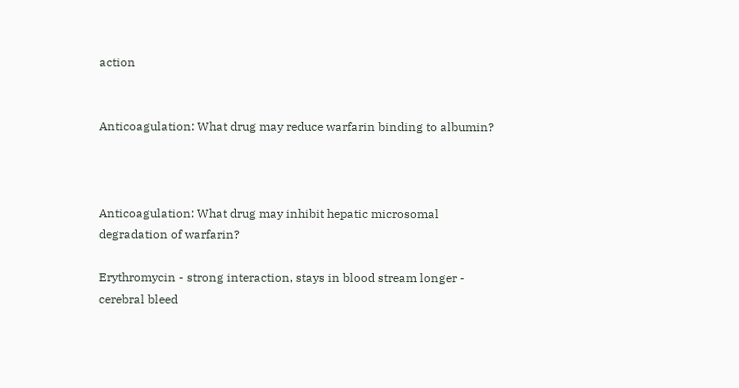action


Anticoagulation: What drug may reduce warfarin binding to albumin?



Anticoagulation: What drug may inhibit hepatic microsomal degradation of warfarin?

Erythromycin - strong interaction, stays in blood stream longer - cerebral bleed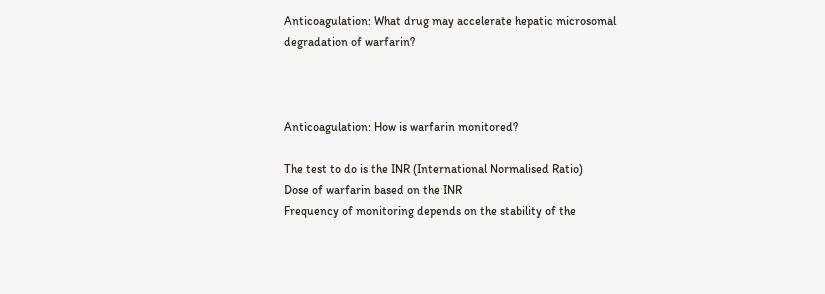Anticoagulation: What drug may accelerate hepatic microsomal degradation of warfarin?



Anticoagulation: How is warfarin monitored?

The test to do is the INR (International Normalised Ratio)
Dose of warfarin based on the INR
Frequency of monitoring depends on the stability of the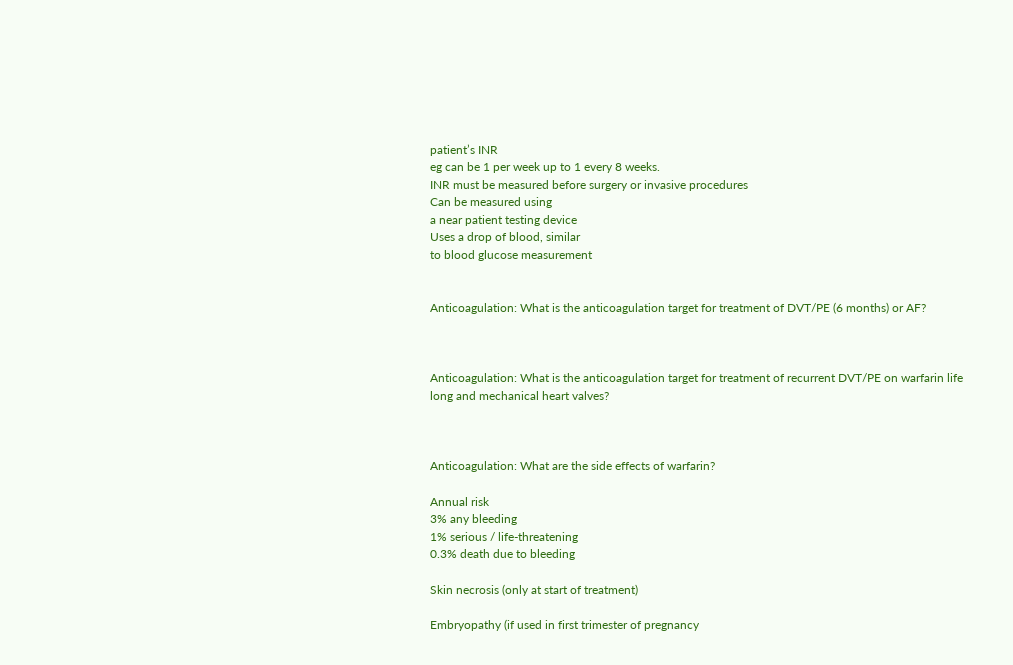patient’s INR
eg can be 1 per week up to 1 every 8 weeks.
INR must be measured before surgery or invasive procedures
Can be measured using
a near patient testing device
Uses a drop of blood, similar
to blood glucose measurement


Anticoagulation: What is the anticoagulation target for treatment of DVT/PE (6 months) or AF?



Anticoagulation: What is the anticoagulation target for treatment of recurrent DVT/PE on warfarin life long and mechanical heart valves?



Anticoagulation: What are the side effects of warfarin?

Annual risk
3% any bleeding
1% serious / life-threatening
0.3% death due to bleeding

Skin necrosis (only at start of treatment)

Embryopathy (if used in first trimester of pregnancy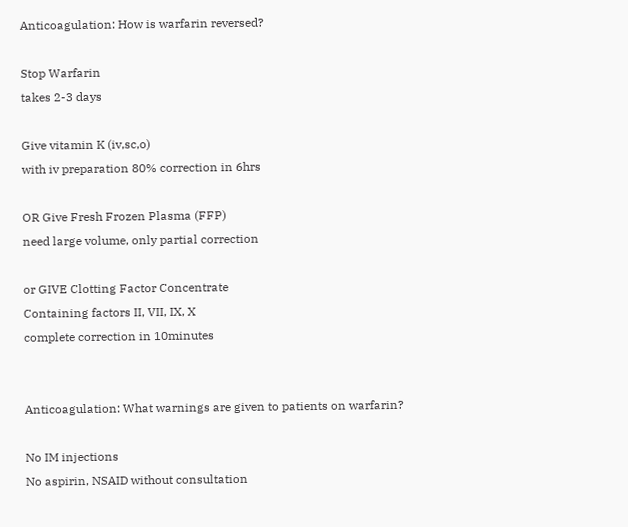Anticoagulation: How is warfarin reversed?

Stop Warfarin
takes 2-3 days

Give vitamin K (iv,sc,o)
with iv preparation 80% correction in 6hrs

OR Give Fresh Frozen Plasma (FFP)
need large volume, only partial correction

or GIVE Clotting Factor Concentrate
Containing factors II, VII, IX, X
complete correction in 10minutes


Anticoagulation: What warnings are given to patients on warfarin?

No IM injections
No aspirin, NSAID without consultation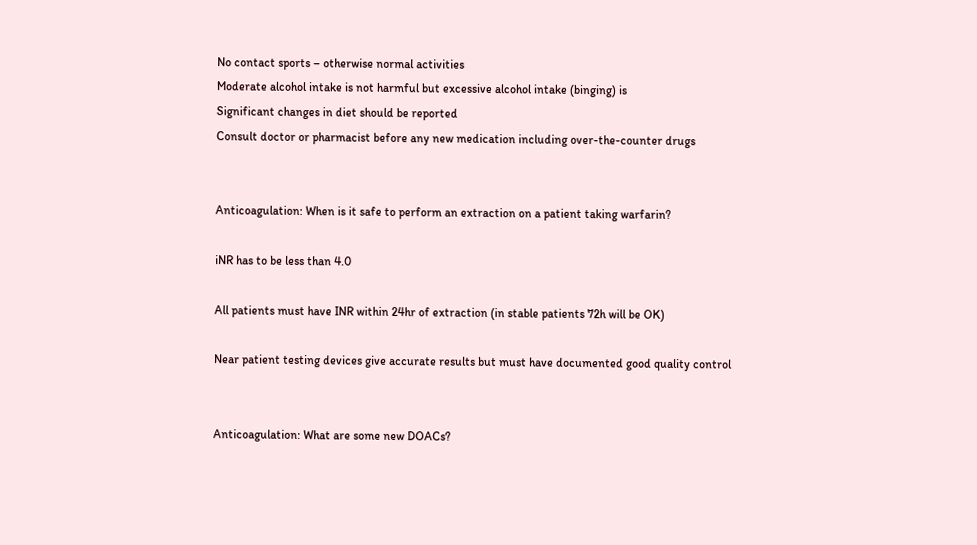No contact sports – otherwise normal activities
Moderate alcohol intake is not harmful but excessive alcohol intake (binging) is
Significant changes in diet should be reported
Consult doctor or pharmacist before any new medication including over-the-counter drugs


Anticoagulation: When is it safe to perform an extraction on a patient taking warfarin?

iNR has to be less than 4.0

All patients must have INR within 24hr of extraction (in stable patients 72h will be OK)

Near patient testing devices give accurate results but must have documented good quality control


Anticoagulation: What are some new DOACs?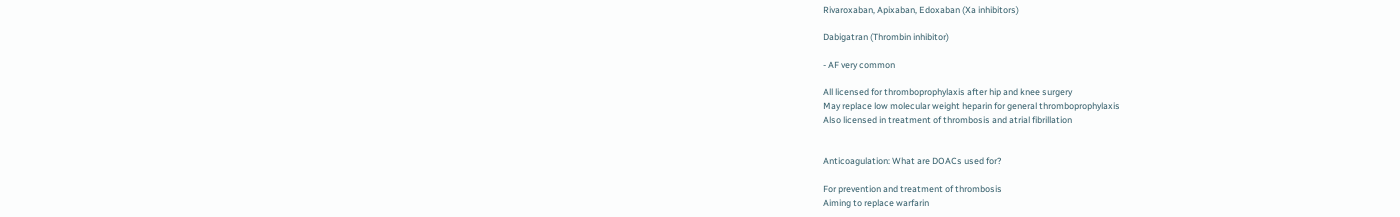Rivaroxaban, Apixaban, Edoxaban (Xa inhibitors)

Dabigatran (Thrombin inhibitor)

- AF very common

All licensed for thromboprophylaxis after hip and knee surgery
May replace low molecular weight heparin for general thromboprophylaxis
Also licensed in treatment of thrombosis and atrial fibrillation


Anticoagulation: What are DOACs used for?

For prevention and treatment of thrombosis
Aiming to replace warfarin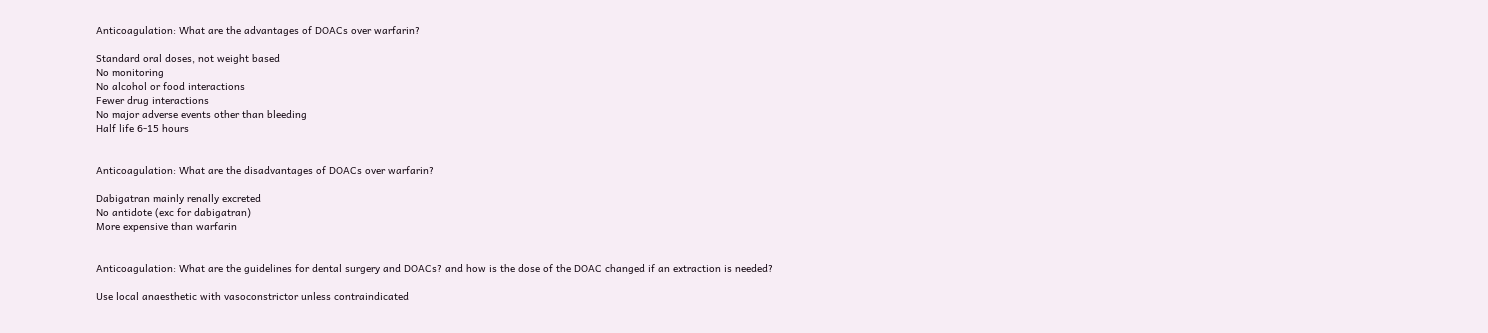Anticoagulation: What are the advantages of DOACs over warfarin?

Standard oral doses, not weight based
No monitoring
No alcohol or food interactions
Fewer drug interactions
No major adverse events other than bleeding
Half life 6-15 hours


Anticoagulation: What are the disadvantages of DOACs over warfarin?

Dabigatran mainly renally excreted
No antidote (exc for dabigatran)
More expensive than warfarin


Anticoagulation: What are the guidelines for dental surgery and DOACs? and how is the dose of the DOAC changed if an extraction is needed?

Use local anaesthetic with vasoconstrictor unless contraindicated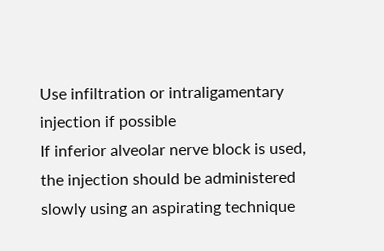Use infiltration or intraligamentary injection if possible
If inferior alveolar nerve block is used, the injection should be administered slowly using an aspirating technique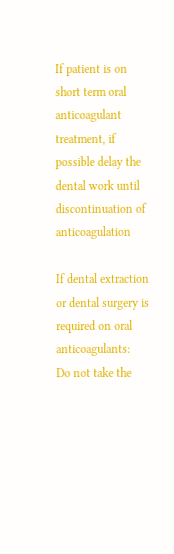If patient is on short term oral anticoagulant treatment, if possible delay the dental work until discontinuation of anticoagulation

If dental extraction or dental surgery is required on oral anticoagulants:
Do not take the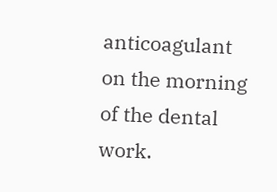anticoagulant on the morning of the dental work.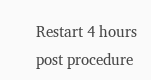Restart 4 hours post procedure